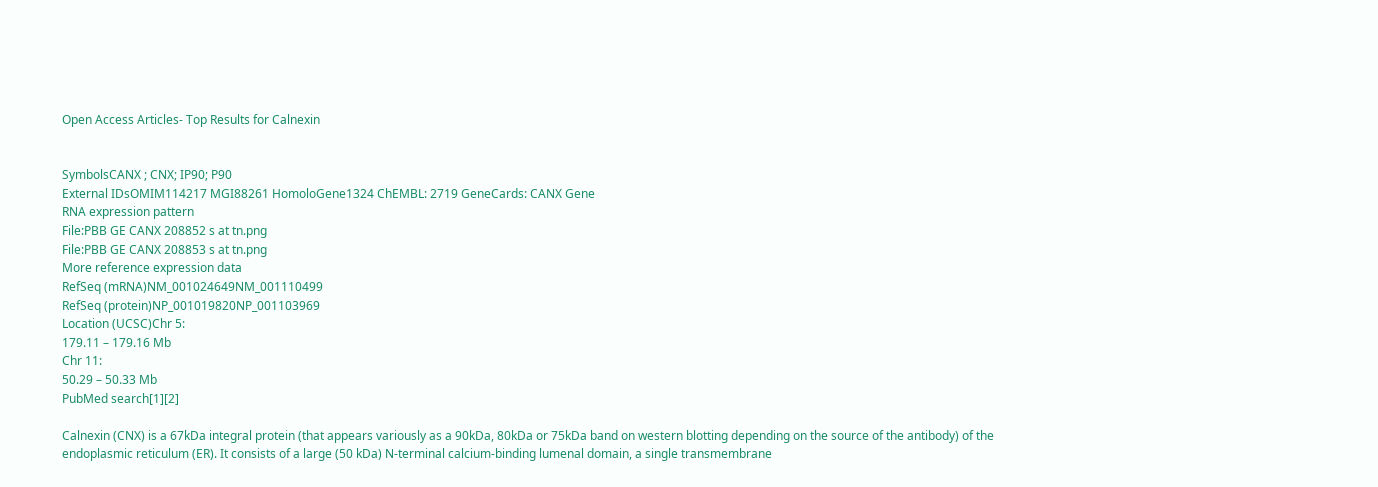Open Access Articles- Top Results for Calnexin


SymbolsCANX ; CNX; IP90; P90
External IDsOMIM114217 MGI88261 HomoloGene1324 ChEMBL: 2719 GeneCards: CANX Gene
RNA expression pattern
File:PBB GE CANX 208852 s at tn.png
File:PBB GE CANX 208853 s at tn.png
More reference expression data
RefSeq (mRNA)NM_001024649NM_001110499
RefSeq (protein)NP_001019820NP_001103969
Location (UCSC)Chr 5:
179.11 – 179.16 Mb
Chr 11:
50.29 – 50.33 Mb
PubMed search[1][2]

Calnexin (CNX) is a 67kDa integral protein (that appears variously as a 90kDa, 80kDa or 75kDa band on western blotting depending on the source of the antibody) of the endoplasmic reticulum (ER). It consists of a large (50 kDa) N-terminal calcium-binding lumenal domain, a single transmembrane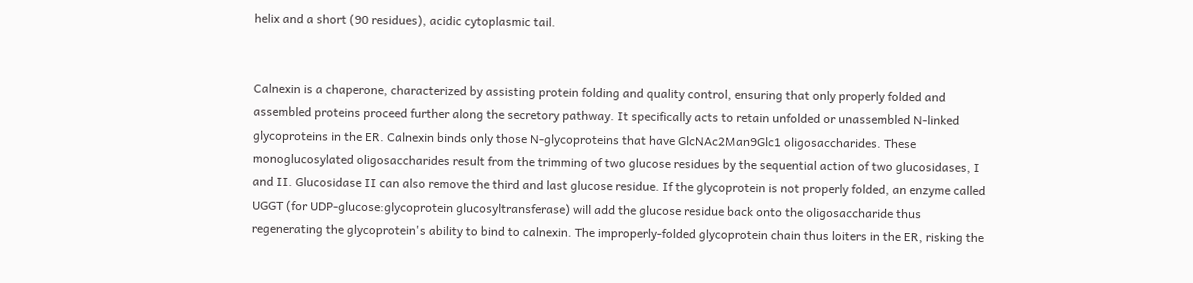helix and a short (90 residues), acidic cytoplasmic tail.


Calnexin is a chaperone, characterized by assisting protein folding and quality control, ensuring that only properly folded and assembled proteins proceed further along the secretory pathway. It specifically acts to retain unfolded or unassembled N-linked glycoproteins in the ER. Calnexin binds only those N-glycoproteins that have GlcNAc2Man9Glc1 oligosaccharides. These monoglucosylated oligosaccharides result from the trimming of two glucose residues by the sequential action of two glucosidases, I and II. Glucosidase II can also remove the third and last glucose residue. If the glycoprotein is not properly folded, an enzyme called UGGT (for UDP-glucose:glycoprotein glucosyltransferase) will add the glucose residue back onto the oligosaccharide thus regenerating the glycoprotein's ability to bind to calnexin. The improperly-folded glycoprotein chain thus loiters in the ER, risking the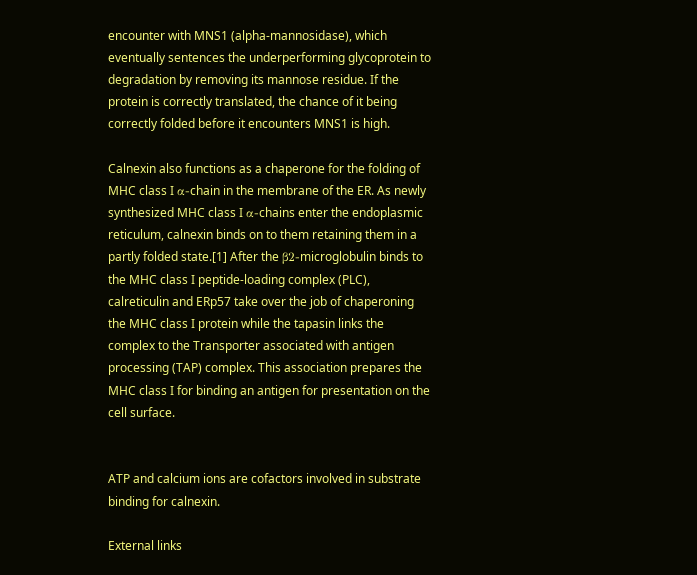encounter with MNS1 (alpha-mannosidase), which eventually sentences the underperforming glycoprotein to degradation by removing its mannose residue. If the protein is correctly translated, the chance of it being correctly folded before it encounters MNS1 is high.

Calnexin also functions as a chaperone for the folding of MHC class I α-chain in the membrane of the ER. As newly synthesized MHC class I α-chains enter the endoplasmic reticulum, calnexin binds on to them retaining them in a partly folded state.[1] After the β2-microglobulin binds to the MHC class I peptide-loading complex (PLC), calreticulin and ERp57 take over the job of chaperoning the MHC class I protein while the tapasin links the complex to the Transporter associated with antigen processing (TAP) complex. This association prepares the MHC class I for binding an antigen for presentation on the cell surface.


ATP and calcium ions are cofactors involved in substrate binding for calnexin.

External links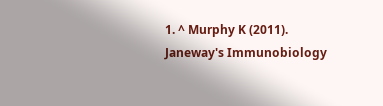1. ^ Murphy K (2011). Janeway's Immunobiology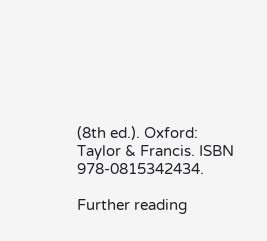(8th ed.). Oxford: Taylor & Francis. ISBN 978-0815342434.

Further reading